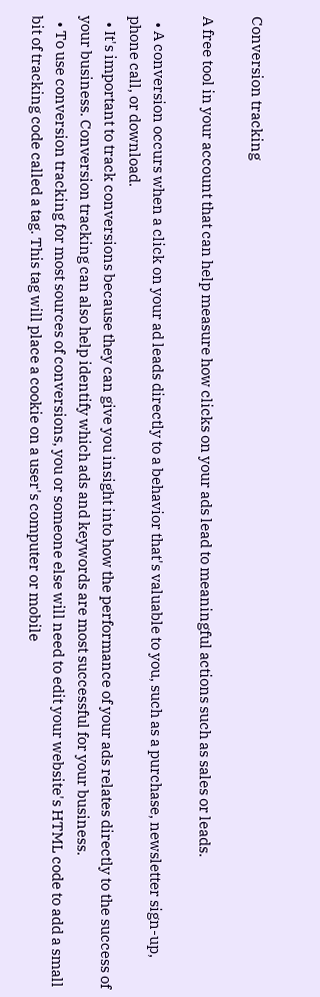Conversion tracking

A free tool in your account that can help measure how clicks on your ads lead to meaningful actions such as sales or leads.

  • A conversion occurs when a click on your ad leads directly to a behavior that's valuable to you, such as a purchase, newsletter sign-up, phone call, or download.
  • It's important to track conversions because they can give you insight into how the performance of your ads relates directly to the success of your business. Conversion tracking can also help identify which ads and keywords are most successful for your business.
  • To use conversion tracking for most sources of conversions, you or someone else will need to edit your website's HTML code to add a small bit of tracking code called a tag. This tag will place a cookie on a user's computer or mobile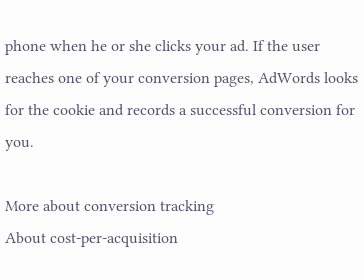phone when he or she clicks your ad. If the user reaches one of your conversion pages, AdWords looks for the cookie and records a successful conversion for you.

More about conversion tracking
About cost-per-acquisition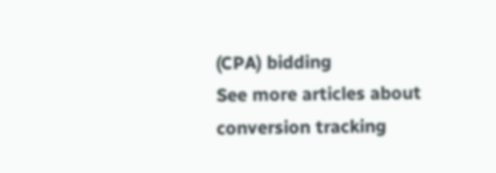(CPA) bidding
See more articles about conversion tracking